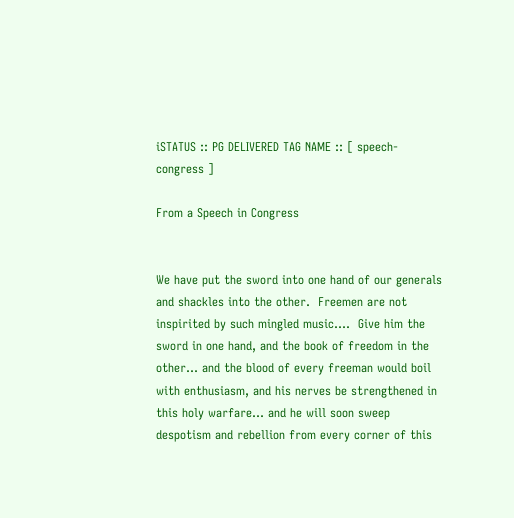iSTATUS :: PG DELIVERED TAG NAME :: [ speech-congress ]

From a Speech in Congress


We have put the sword into one hand of our generals and shackles into the other.  Freemen are not inspirited by such mingled music….  Give him the sword in one hand, and the book of freedom in the other… and the blood of every freeman would boil with enthusiasm, and his nerves be strengthened in this holy warfare… and he will soon sweep despotism and rebellion from every corner of this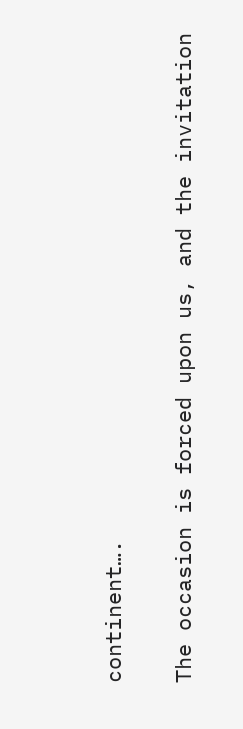continent….

The occasion is forced upon us, and the invitation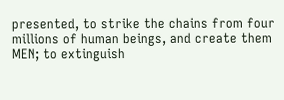presented, to strike the chains from four millions of human beings, and create them MEN; to extinguish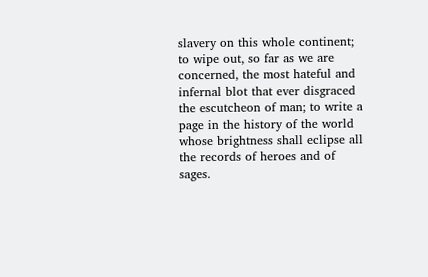slavery on this whole continent; to wipe out, so far as we are concerned, the most hateful and infernal blot that ever disgraced the escutcheon of man; to write a page in the history of the world whose brightness shall eclipse all the records of heroes and of sages.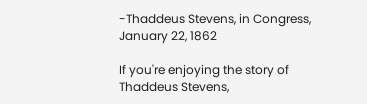-Thaddeus Stevens, in Congress, January 22, 1862

If you're enjoying the story of Thaddeus Stevens,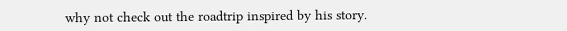why not check out the roadtrip inspired by his story.